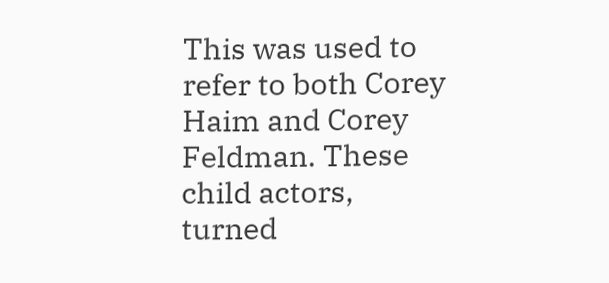This was used to refer to both Corey Haim and Corey Feldman. These child actors, turned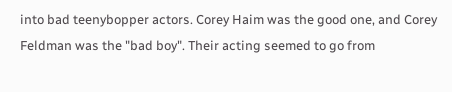into bad teenybopper actors. Corey Haim was the good one, and Corey Feldman was the "bad boy". Their acting seemed to go from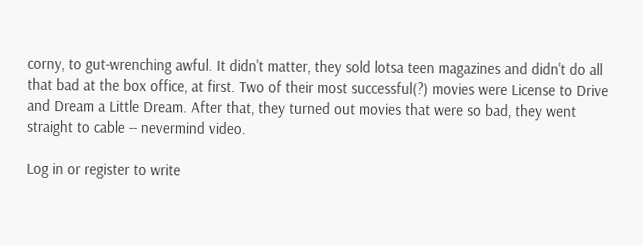corny, to gut-wrenching awful. It didn't matter, they sold lotsa teen magazines and didn't do all that bad at the box office, at first. Two of their most successful(?) movies were License to Drive and Dream a Little Dream. After that, they turned out movies that were so bad, they went straight to cable -- nevermind video.

Log in or register to write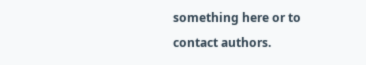something here or to contact authors.